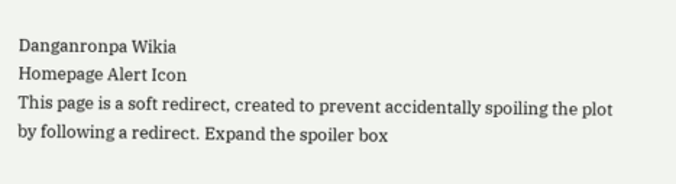Danganronpa Wikia
Homepage Alert Icon
This page is a soft redirect, created to prevent accidentally spoiling the plot by following a redirect. Expand the spoiler box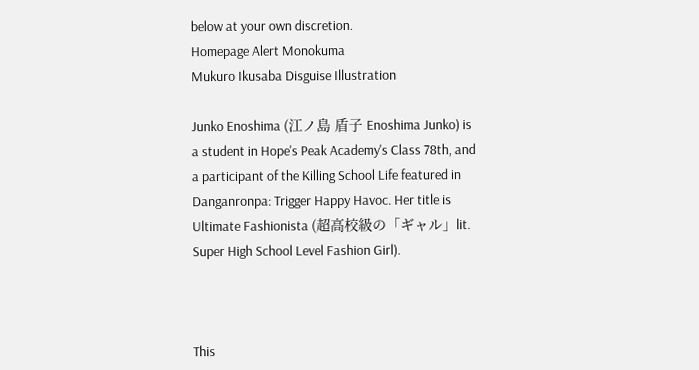below at your own discretion.
Homepage Alert Monokuma
Mukuro Ikusaba Disguise Illustration

Junko Enoshima (江ノ島 盾子 Enoshima Junko) is a student in Hope's Peak Academy's Class 78th, and a participant of the Killing School Life featured in Danganronpa: Trigger Happy Havoc. Her title is Ultimate Fashionista (超高校級の「ギャル」lit. Super High School Level Fashion Girl).



This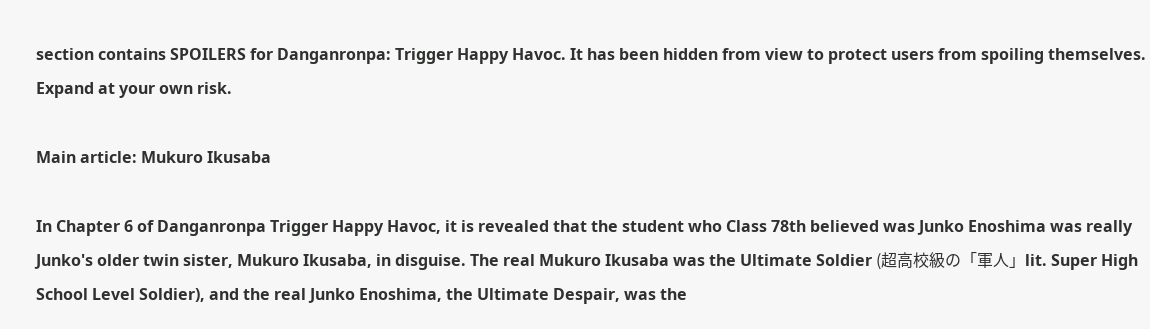section contains SPOILERS for Danganronpa: Trigger Happy Havoc. It has been hidden from view to protect users from spoiling themselves. Expand at your own risk.

Main article: Mukuro Ikusaba

In Chapter 6 of Danganronpa Trigger Happy Havoc, it is revealed that the student who Class 78th believed was Junko Enoshima was really Junko's older twin sister, Mukuro Ikusaba, in disguise. The real Mukuro Ikusaba was the Ultimate Soldier (超高校級の「軍人」lit. Super High School Level Soldier), and the real Junko Enoshima, the Ultimate Despair, was the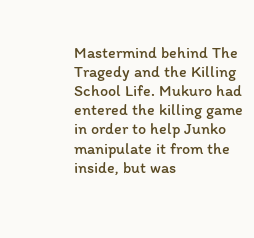Mastermind behind The Tragedy and the Killing School Life. Mukuro had entered the killing game in order to help Junko manipulate it from the inside, but was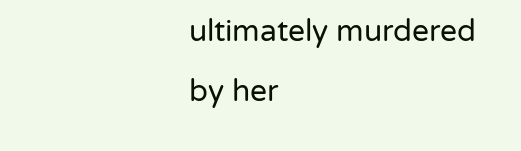ultimately murdered by her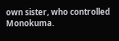own sister, who controlled Monokuma.